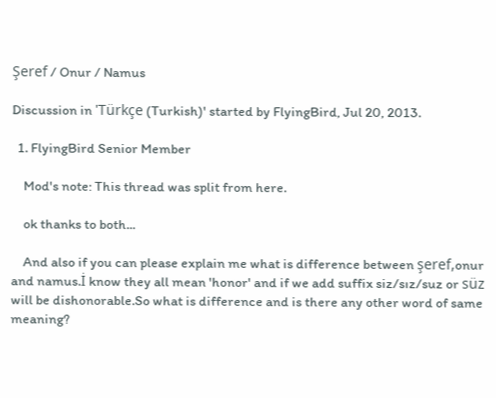Şeref / Onur / Namus

Discussion in 'Türkçe (Turkish)' started by FlyingBird, Jul 20, 2013.

  1. FlyingBird Senior Member

    Mod's note: This thread was split from here.

    ok thanks to both...

    And also if you can please explain me what is difference between şeref,onur and namus.İ know they all mean 'honor' and if we add suffix siz/sız/suz or süz will be dishonorable.So what is difference and is there any other word of same meaning?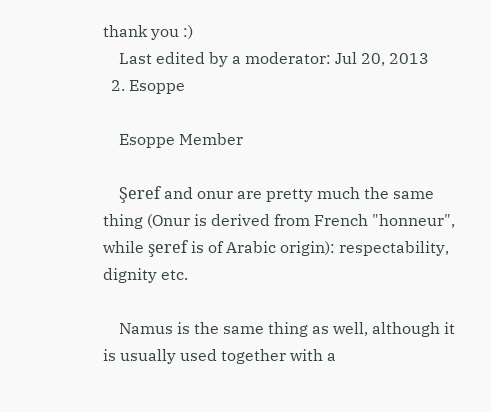thank you :)
    Last edited by a moderator: Jul 20, 2013
  2. Esoppe

    Esoppe Member

    Şeref and onur are pretty much the same thing (Onur is derived from French "honneur", while şeref is of Arabic origin): respectability, dignity etc.

    Namus is the same thing as well, although it is usually used together with a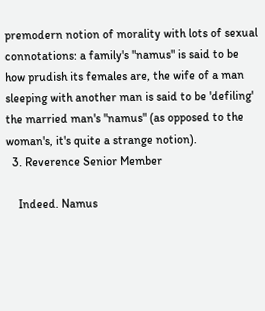premodern notion of morality with lots of sexual connotations: a family's "namus" is said to be how prudish its females are, the wife of a man sleeping with another man is said to be 'defiling' the married man's "namus" (as opposed to the woman's, it's quite a strange notion).
  3. Reverence Senior Member

    Indeed. Namus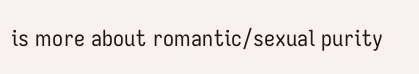is more about romantic/sexual purity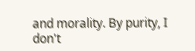and morality. By purity, I don't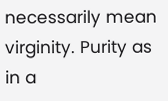necessarily mean virginity. Purity as in a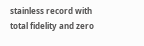stainless record with total fidelity and zero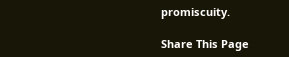promiscuity.

Share This Page